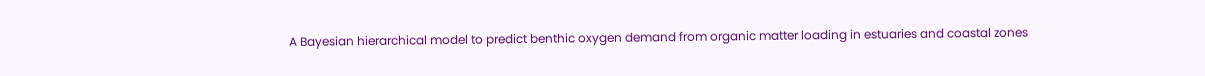A Bayesian hierarchical model to predict benthic oxygen demand from organic matter loading in estuaries and coastal zones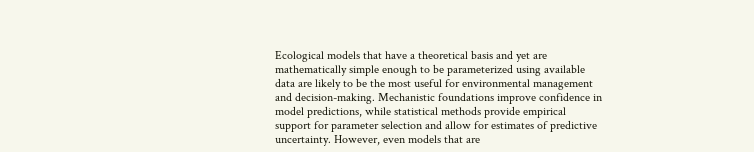Ecological models that have a theoretical basis and yet are mathematically simple enough to be parameterized using available data are likely to be the most useful for environmental management and decision-making. Mechanistic foundations improve confidence in model predictions, while statistical methods provide empirical support for parameter selection and allow for estimates of predictive uncertainty. However, even models that are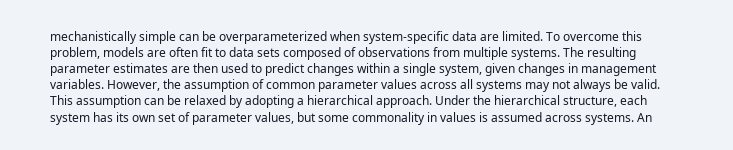mechanistically simple can be overparameterized when system-specific data are limited. To overcome this problem, models are often fit to data sets composed of observations from multiple systems. The resulting parameter estimates are then used to predict changes within a single system, given changes in management variables. However, the assumption of common parameter values across all systems may not always be valid. This assumption can be relaxed by adopting a hierarchical approach. Under the hierarchical structure, each system has its own set of parameter values, but some commonality in values is assumed across systems. An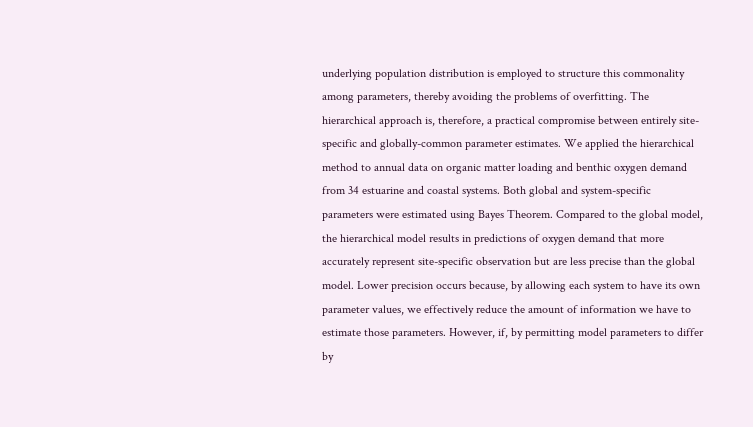underlying population distribution is employed to structure this commonality among parameters, thereby avoiding the problems of overfitting. The hierarchical approach is, therefore, a practical compromise between entirely site-specific and globally-common parameter estimates. We applied the hierarchical method to annual data on organic matter loading and benthic oxygen demand from 34 estuarine and coastal systems. Both global and system-specific parameters were estimated using Bayes Theorem. Compared to the global model, the hierarchical model results in predictions of oxygen demand that more accurately represent site-specific observation but are less precise than the global model. Lower precision occurs because, by allowing each system to have its own parameter values, we effectively reduce the amount of information we have to estimate those parameters. However, if, by permitting model parameters to differ by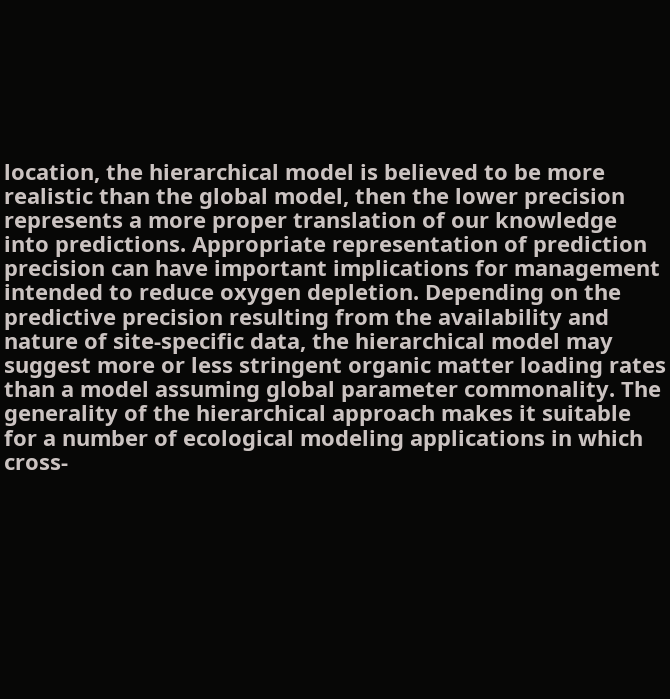location, the hierarchical model is believed to be more realistic than the global model, then the lower precision represents a more proper translation of our knowledge into predictions. Appropriate representation of prediction precision can have important implications for management intended to reduce oxygen depletion. Depending on the predictive precision resulting from the availability and nature of site-specific data, the hierarchical model may suggest more or less stringent organic matter loading rates than a model assuming global parameter commonality. The generality of the hierarchical approach makes it suitable for a number of ecological modeling applications in which cross-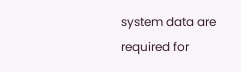system data are required for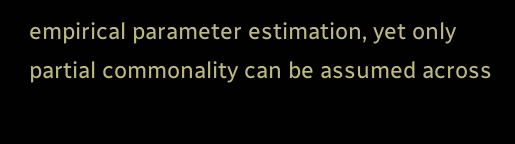empirical parameter estimation, yet only partial commonality can be assumed across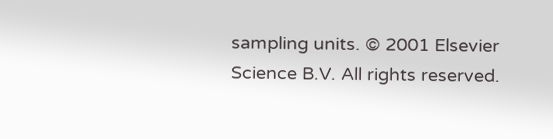sampling units. © 2001 Elsevier Science B.V. All rights reserved.